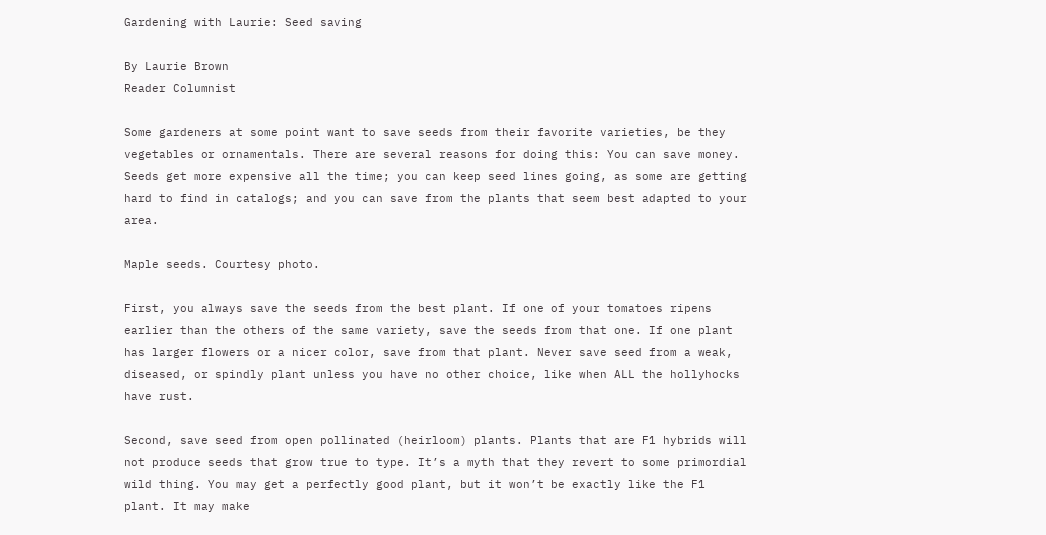Gardening with Laurie: Seed saving

By Laurie Brown
Reader Columnist

Some gardeners at some point want to save seeds from their favorite varieties, be they vegetables or ornamentals. There are several reasons for doing this: You can save money. Seeds get more expensive all the time; you can keep seed lines going, as some are getting hard to find in catalogs; and you can save from the plants that seem best adapted to your area.

Maple seeds. Courtesy photo.

First, you always save the seeds from the best plant. If one of your tomatoes ripens earlier than the others of the same variety, save the seeds from that one. If one plant has larger flowers or a nicer color, save from that plant. Never save seed from a weak, diseased, or spindly plant unless you have no other choice, like when ALL the hollyhocks have rust.

Second, save seed from open pollinated (heirloom) plants. Plants that are F1 hybrids will not produce seeds that grow true to type. It’s a myth that they revert to some primordial wild thing. You may get a perfectly good plant, but it won’t be exactly like the F1 plant. It may make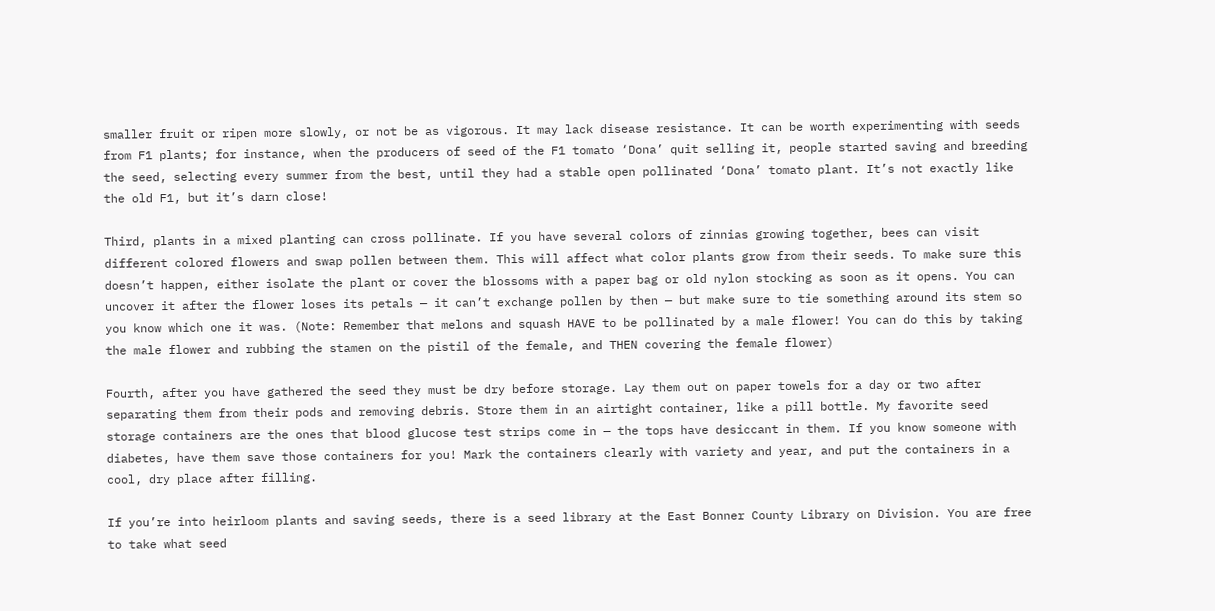smaller fruit or ripen more slowly, or not be as vigorous. It may lack disease resistance. It can be worth experimenting with seeds from F1 plants; for instance, when the producers of seed of the F1 tomato ‘Dona’ quit selling it, people started saving and breeding the seed, selecting every summer from the best, until they had a stable open pollinated ‘Dona’ tomato plant. It’s not exactly like the old F1, but it’s darn close!

Third, plants in a mixed planting can cross pollinate. If you have several colors of zinnias growing together, bees can visit different colored flowers and swap pollen between them. This will affect what color plants grow from their seeds. To make sure this doesn’t happen, either isolate the plant or cover the blossoms with a paper bag or old nylon stocking as soon as it opens. You can uncover it after the flower loses its petals — it can’t exchange pollen by then — but make sure to tie something around its stem so you know which one it was. (Note: Remember that melons and squash HAVE to be pollinated by a male flower! You can do this by taking the male flower and rubbing the stamen on the pistil of the female, and THEN covering the female flower)

Fourth, after you have gathered the seed they must be dry before storage. Lay them out on paper towels for a day or two after separating them from their pods and removing debris. Store them in an airtight container, like a pill bottle. My favorite seed storage containers are the ones that blood glucose test strips come in — the tops have desiccant in them. If you know someone with diabetes, have them save those containers for you! Mark the containers clearly with variety and year, and put the containers in a cool, dry place after filling.

If you’re into heirloom plants and saving seeds, there is a seed library at the East Bonner County Library on Division. You are free to take what seed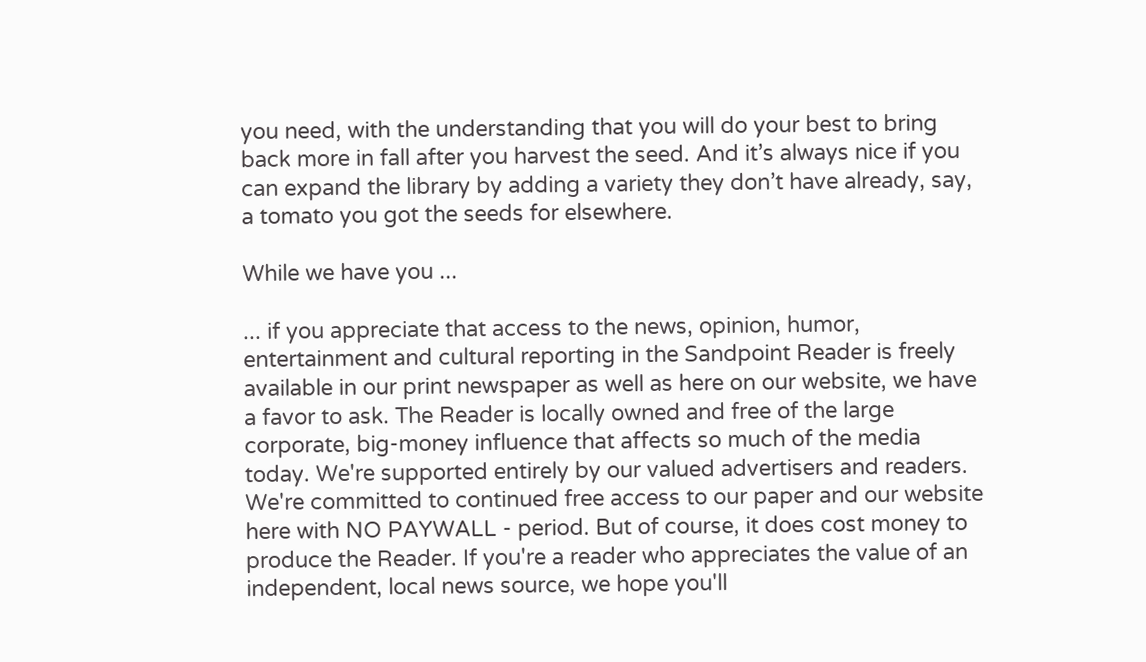you need, with the understanding that you will do your best to bring back more in fall after you harvest the seed. And it’s always nice if you can expand the library by adding a variety they don’t have already, say, a tomato you got the seeds for elsewhere.

While we have you ...

... if you appreciate that access to the news, opinion, humor, entertainment and cultural reporting in the Sandpoint Reader is freely available in our print newspaper as well as here on our website, we have a favor to ask. The Reader is locally owned and free of the large corporate, big-money influence that affects so much of the media today. We're supported entirely by our valued advertisers and readers. We're committed to continued free access to our paper and our website here with NO PAYWALL - period. But of course, it does cost money to produce the Reader. If you're a reader who appreciates the value of an independent, local news source, we hope you'll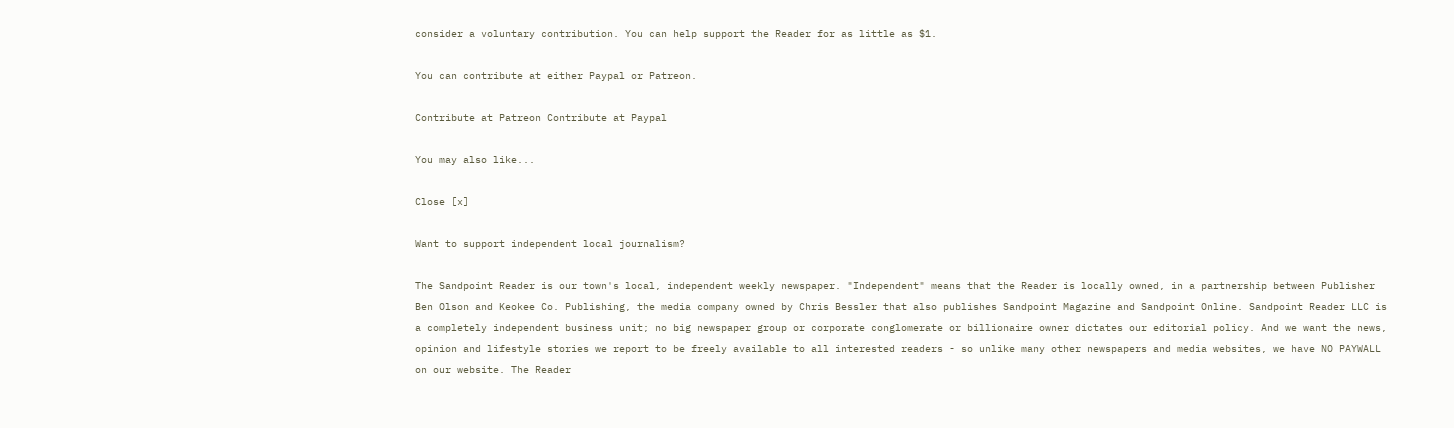consider a voluntary contribution. You can help support the Reader for as little as $1.

You can contribute at either Paypal or Patreon.

Contribute at Patreon Contribute at Paypal

You may also like...

Close [x]

Want to support independent local journalism?

The Sandpoint Reader is our town's local, independent weekly newspaper. "Independent" means that the Reader is locally owned, in a partnership between Publisher Ben Olson and Keokee Co. Publishing, the media company owned by Chris Bessler that also publishes Sandpoint Magazine and Sandpoint Online. Sandpoint Reader LLC is a completely independent business unit; no big newspaper group or corporate conglomerate or billionaire owner dictates our editorial policy. And we want the news, opinion and lifestyle stories we report to be freely available to all interested readers - so unlike many other newspapers and media websites, we have NO PAYWALL on our website. The Reader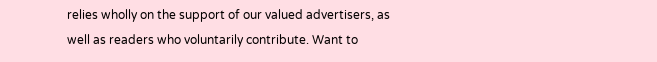relies wholly on the support of our valued advertisers, as well as readers who voluntarily contribute. Want to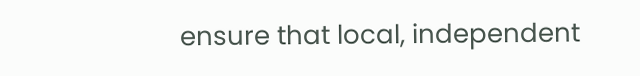ensure that local, independent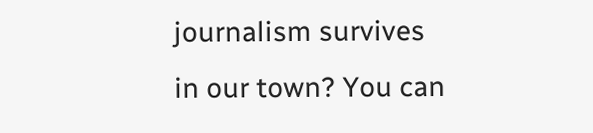journalism survives in our town? You can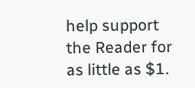help support the Reader for as little as $1.